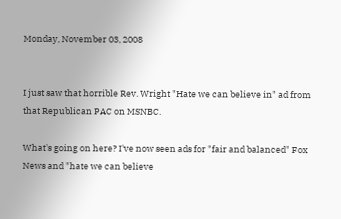Monday, November 03, 2008


I just saw that horrible Rev. Wright "Hate we can believe in" ad from that Republican PAC on MSNBC.

What's going on here? I've now seen ads for "fair and balanced" Fox News and "hate we can believe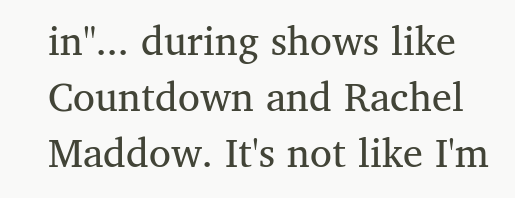in"... during shows like Countdown and Rachel Maddow. It's not like I'm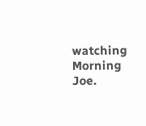watching Morning Joe.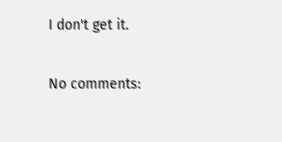I don't get it.

No comments: